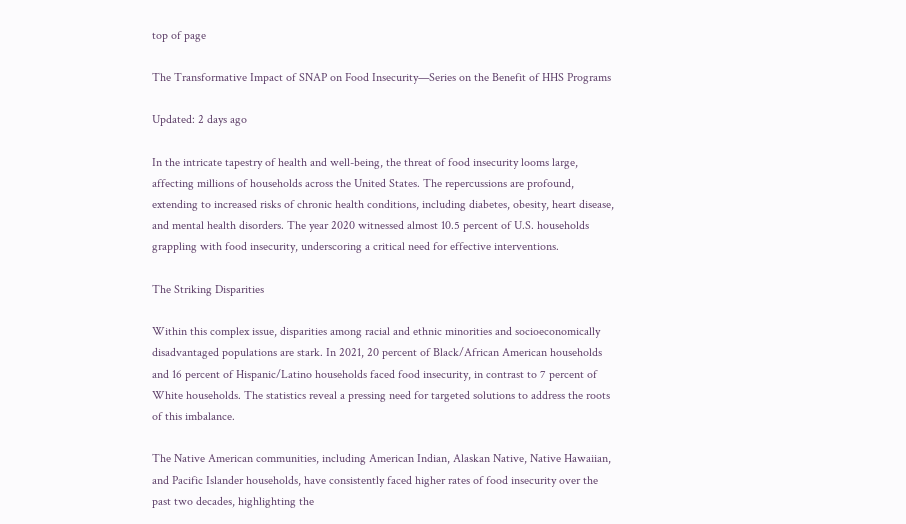top of page

The Transformative Impact of SNAP on Food Insecurity—Series on the Benefit of HHS Programs

Updated: 2 days ago

In the intricate tapestry of health and well-being, the threat of food insecurity looms large, affecting millions of households across the United States. The repercussions are profound, extending to increased risks of chronic health conditions, including diabetes, obesity, heart disease, and mental health disorders. The year 2020 witnessed almost 10.5 percent of U.S. households grappling with food insecurity, underscoring a critical need for effective interventions.

The Striking Disparities

Within this complex issue, disparities among racial and ethnic minorities and socioeconomically disadvantaged populations are stark. In 2021, 20 percent of Black/African American households and 16 percent of Hispanic/Latino households faced food insecurity, in contrast to 7 percent of White households. The statistics reveal a pressing need for targeted solutions to address the roots of this imbalance.

The Native American communities, including American Indian, Alaskan Native, Native Hawaiian, and Pacific Islander households, have consistently faced higher rates of food insecurity over the past two decades, highlighting the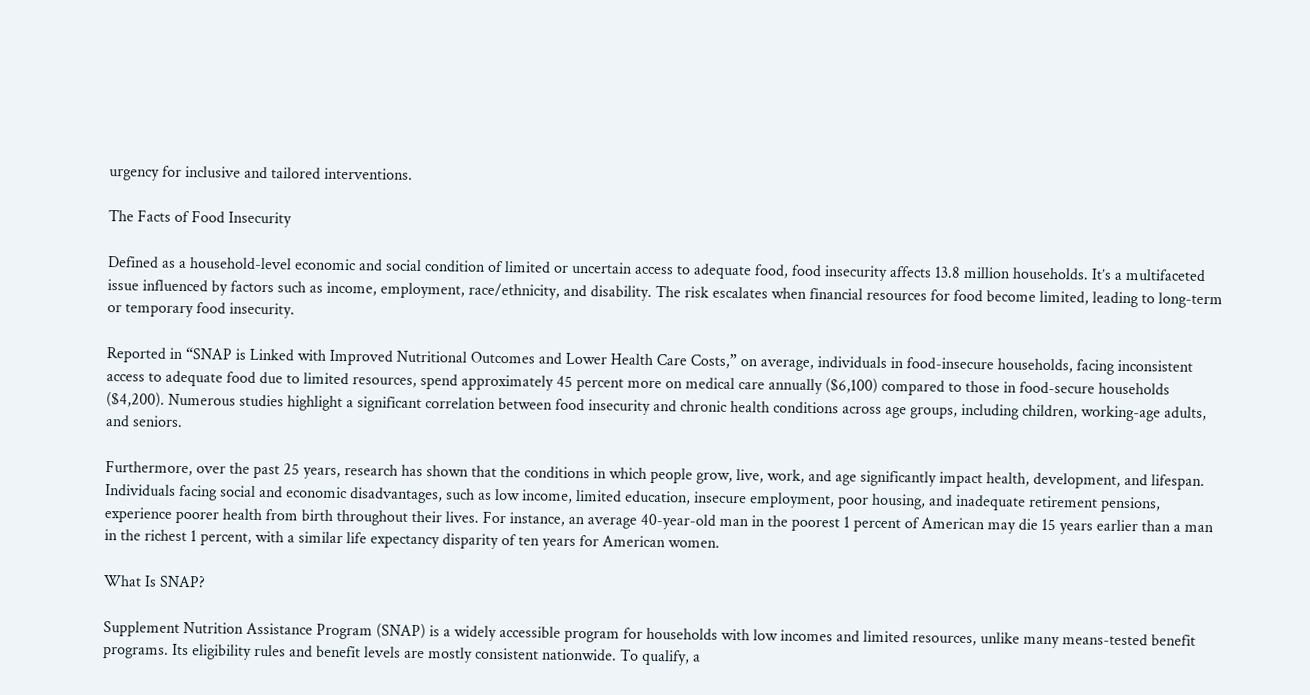urgency for inclusive and tailored interventions.

The Facts of Food Insecurity

Defined as a household-level economic and social condition of limited or uncertain access to adequate food, food insecurity affects 13.8 million households. It’s a multifaceted issue influenced by factors such as income, employment, race/ethnicity, and disability. The risk escalates when financial resources for food become limited, leading to long-term or temporary food insecurity.

Reported in “SNAP is Linked with Improved Nutritional Outcomes and Lower Health Care Costs,” on average, individuals in food-insecure households, facing inconsistent access to adequate food due to limited resources, spend approximately 45 percent more on medical care annually ($6,100) compared to those in food-secure households ($4,200). Numerous studies highlight a significant correlation between food insecurity and chronic health conditions across age groups, including children, working-age adults, and seniors.

Furthermore, over the past 25 years, research has shown that the conditions in which people grow, live, work, and age significantly impact health, development, and lifespan. Individuals facing social and economic disadvantages, such as low income, limited education, insecure employment, poor housing, and inadequate retirement pensions, experience poorer health from birth throughout their lives. For instance, an average 40-year-old man in the poorest 1 percent of American may die 15 years earlier than a man in the richest 1 percent, with a similar life expectancy disparity of ten years for American women.

What Is SNAP?

Supplement Nutrition Assistance Program (SNAP) is a widely accessible program for households with low incomes and limited resources, unlike many means-tested benefit programs. Its eligibility rules and benefit levels are mostly consistent nationwide. To qualify, a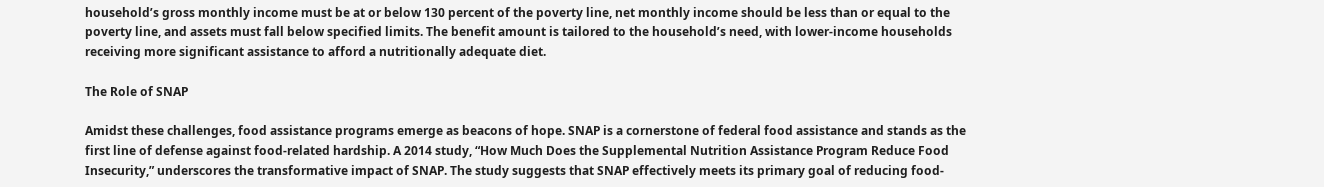household’s gross monthly income must be at or below 130 percent of the poverty line, net monthly income should be less than or equal to the poverty line, and assets must fall below specified limits. The benefit amount is tailored to the household’s need, with lower-income households receiving more significant assistance to afford a nutritionally adequate diet.

The Role of SNAP

Amidst these challenges, food assistance programs emerge as beacons of hope. SNAP is a cornerstone of federal food assistance and stands as the first line of defense against food-related hardship. A 2014 study, “How Much Does the Supplemental Nutrition Assistance Program Reduce Food Insecurity,” underscores the transformative impact of SNAP. The study suggests that SNAP effectively meets its primary goal of reducing food-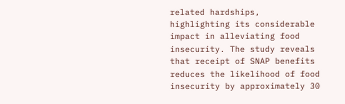related hardships, highlighting its considerable impact in alleviating food insecurity. The study reveals that receipt of SNAP benefits reduces the likelihood of food insecurity by approximately 30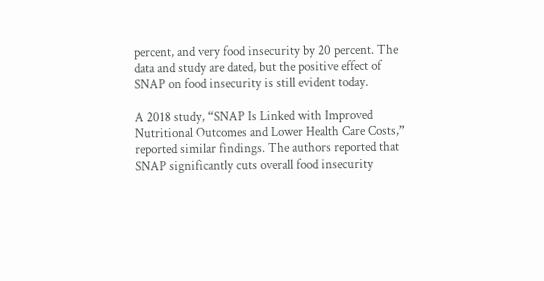percent, and very food insecurity by 20 percent. The data and study are dated, but the positive effect of SNAP on food insecurity is still evident today.

A 2018 study, “SNAP Is Linked with Improved Nutritional Outcomes and Lower Health Care Costs,” reported similar findings. The authors reported that SNAP significantly cuts overall food insecurity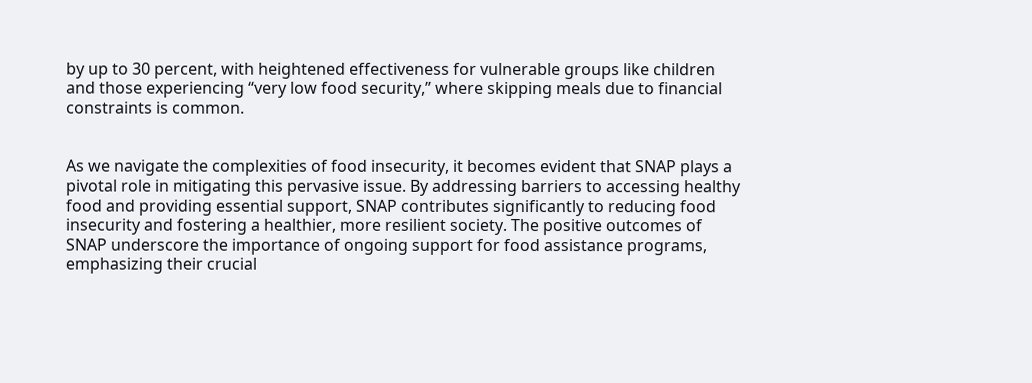by up to 30 percent, with heightened effectiveness for vulnerable groups like children and those experiencing “very low food security,” where skipping meals due to financial constraints is common.


As we navigate the complexities of food insecurity, it becomes evident that SNAP plays a pivotal role in mitigating this pervasive issue. By addressing barriers to accessing healthy food and providing essential support, SNAP contributes significantly to reducing food insecurity and fostering a healthier, more resilient society. The positive outcomes of SNAP underscore the importance of ongoing support for food assistance programs, emphasizing their crucial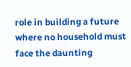role in building a future where no household must face the daunting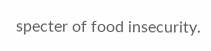specter of food insecurity.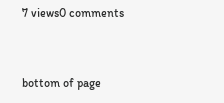7 views0 comments


bottom of page